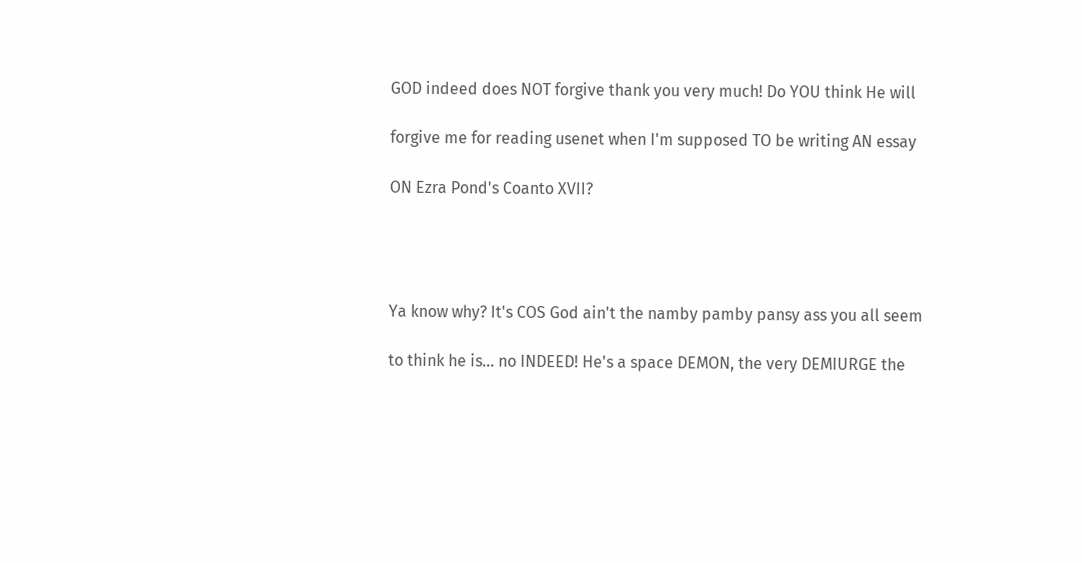GOD indeed does NOT forgive thank you very much! Do YOU think He will

forgive me for reading usenet when I'm supposed TO be writing AN essay

ON Ezra Pond's Coanto XVII?




Ya know why? It's COS God ain't the namby pamby pansy ass you all seem

to think he is... no INDEED! He's a space DEMON, the very DEMIURGE the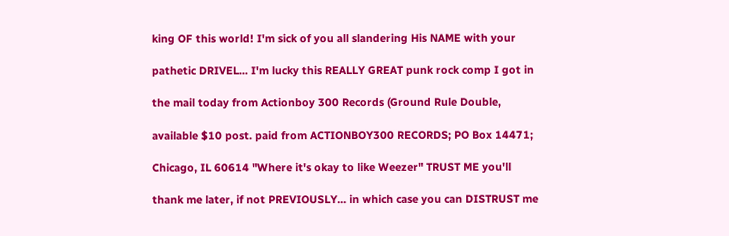king OF this world! I'm sick of you all slandering His NAME with your

pathetic DRIVEL... I'm lucky this REALLY GREAT punk rock comp I got in

the mail today from Actionboy 300 Records (Ground Rule Double,

available $10 post. paid from ACTIONBOY300 RECORDS; PO Box 14471;

Chicago, IL 60614 "Where it's okay to like Weezer" TRUST ME you'll

thank me later, if not PREVIOUSLY... in which case you can DISTRUST me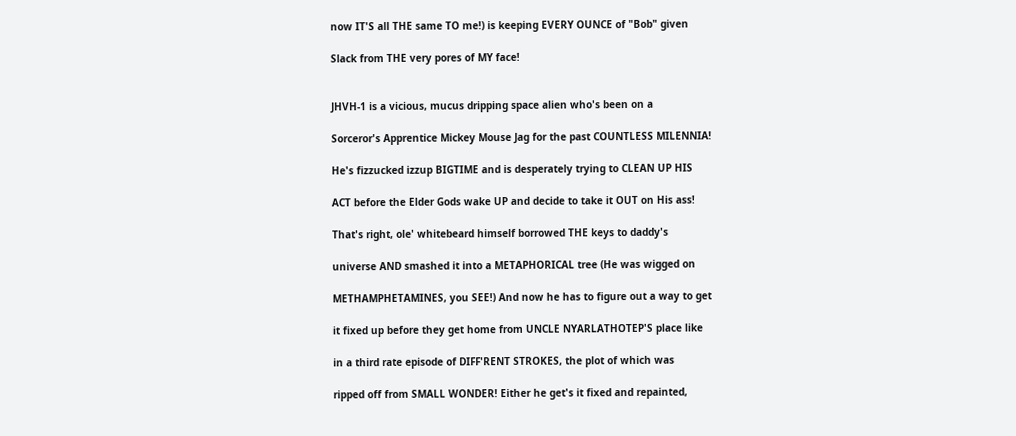now IT'S all THE same TO me!) is keeping EVERY OUNCE of "Bob" given

Slack from THE very pores of MY face!


JHVH-1 is a vicious, mucus dripping space alien who's been on a

Sorceror's Apprentice Mickey Mouse Jag for the past COUNTLESS MILENNIA!

He's fizzucked izzup BIGTIME and is desperately trying to CLEAN UP HIS

ACT before the Elder Gods wake UP and decide to take it OUT on His ass!

That's right, ole' whitebeard himself borrowed THE keys to daddy's

universe AND smashed it into a METAPHORICAL tree (He was wigged on

METHAMPHETAMINES, you SEE!) And now he has to figure out a way to get

it fixed up before they get home from UNCLE NYARLATHOTEP'S place like

in a third rate episode of DIFF'RENT STROKES, the plot of which was

ripped off from SMALL WONDER! Either he get's it fixed and repainted,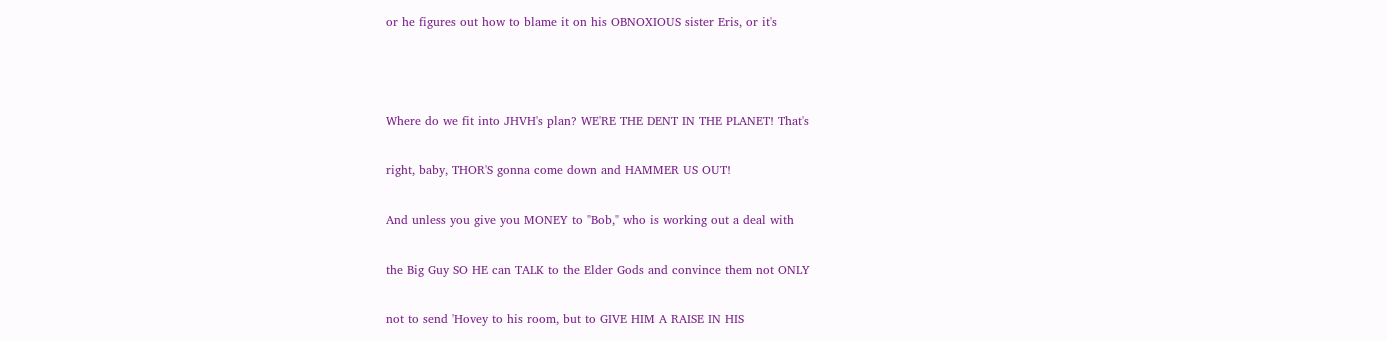or he figures out how to blame it on his OBNOXIOUS sister Eris, or it's



Where do we fit into JHVH's plan? WE'RE THE DENT IN THE PLANET! That's

right, baby, THOR'S gonna come down and HAMMER US OUT!

And unless you give you MONEY to "Bob," who is working out a deal with

the Big Guy SO HE can TALK to the Elder Gods and convince them not ONLY

not to send 'Hovey to his room, but to GIVE HIM A RAISE IN HIS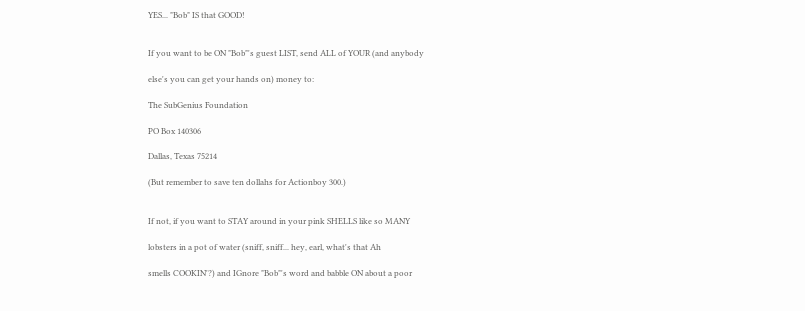YES... "Bob" IS that GOOD!


If you want to be ON "Bob"'s guest LIST, send ALL of YOUR (and anybody

else's you can get your hands on) money to:

The SubGenius Foundation

PO Box 140306

Dallas, Texas 75214

(But remember to save ten dollahs for Actionboy 300.)


If not, if you want to STAY around in your pink SHELLS like so MANY

lobsters in a pot of water (sniff, sniff... hey, earl, what's that Ah

smells COOKIN'?) and IGnore "Bob"'s word and babble ON about a poor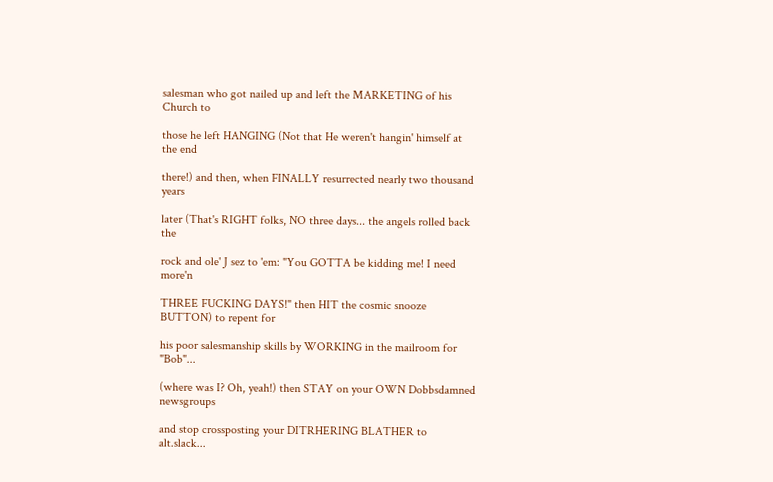salesman who got nailed up and left the MARKETING of his Church to

those he left HANGING (Not that He weren't hangin' himself at the end

there!) and then, when FINALLY resurrected nearly two thousand years

later (That's RIGHT folks, NO three days... the angels rolled back the

rock and ole' J sez to 'em: "You GOTTA be kidding me! I need more'n

THREE FUCKING DAYS!" then HIT the cosmic snooze BUTTON) to repent for

his poor salesmanship skills by WORKING in the mailroom for "Bob"...

(where was I? Oh, yeah!) then STAY on your OWN Dobbsdamned newsgroups

and stop crossposting your DITRHERING BLATHER to alt.slack...